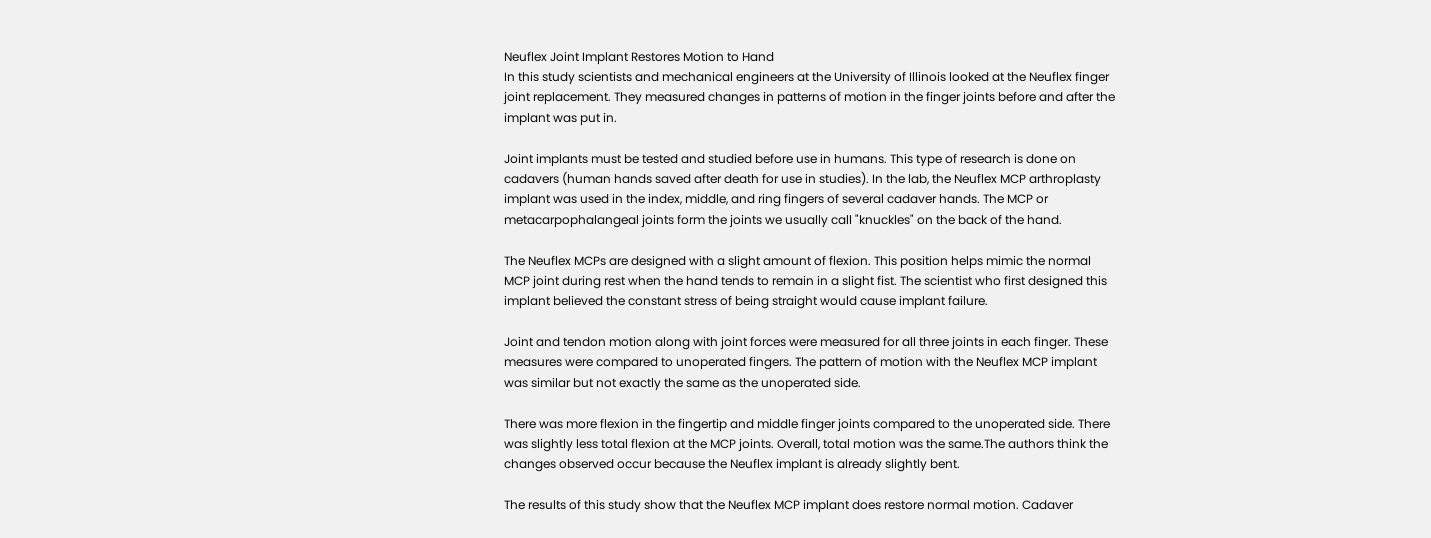Neuflex Joint Implant Restores Motion to Hand
In this study scientists and mechanical engineers at the University of Illinois looked at the Neuflex finger joint replacement. They measured changes in patterns of motion in the finger joints before and after the implant was put in.

Joint implants must be tested and studied before use in humans. This type of research is done on cadavers (human hands saved after death for use in studies). In the lab, the Neuflex MCP arthroplasty implant was used in the index, middle, and ring fingers of several cadaver hands. The MCP or metacarpophalangeal joints form the joints we usually call "knuckles" on the back of the hand.

The Neuflex MCPs are designed with a slight amount of flexion. This position helps mimic the normal MCP joint during rest when the hand tends to remain in a slight fist. The scientist who first designed this implant believed the constant stress of being straight would cause implant failure.

Joint and tendon motion along with joint forces were measured for all three joints in each finger. These measures were compared to unoperated fingers. The pattern of motion with the Neuflex MCP implant was similar but not exactly the same as the unoperated side.

There was more flexion in the fingertip and middle finger joints compared to the unoperated side. There was slightly less total flexion at the MCP joints. Overall, total motion was the same.The authors think the changes observed occur because the Neuflex implant is already slightly bent.

The results of this study show that the Neuflex MCP implant does restore normal motion. Cadaver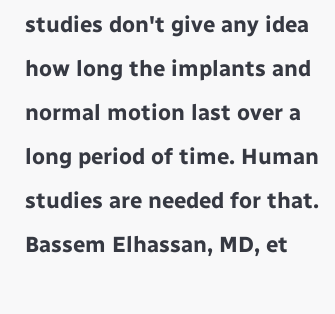studies don't give any idea how long the implants and normal motion last over a long period of time. Human studies are needed for that.
Bassem Elhassan, MD, et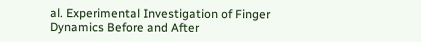al. Experimental Investigation of Finger Dynamics Before and After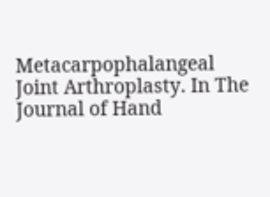Metacarpophalangeal Joint Arthroplasty. In The Journal of Hand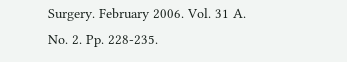Surgery. February 2006. Vol. 31 A. No. 2. Pp. 228-235.